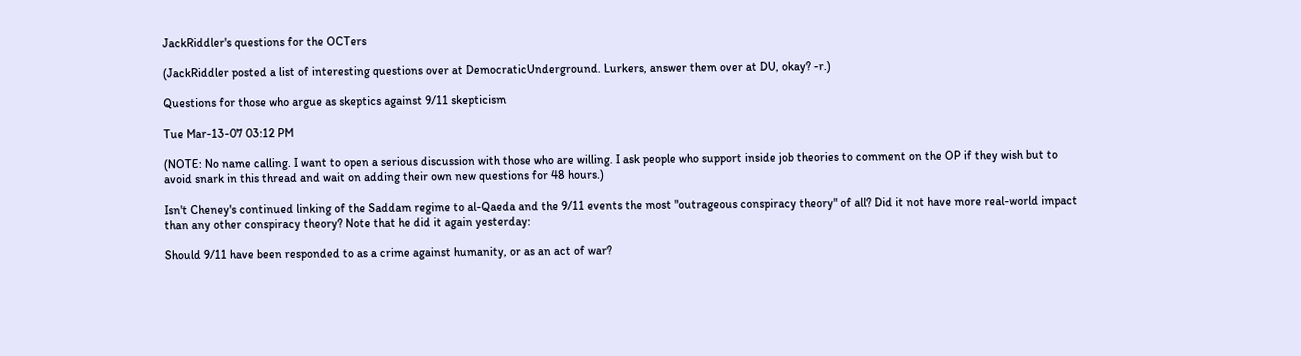JackRiddler's questions for the OCTers

(JackRiddler posted a list of interesting questions over at DemocraticUnderground. Lurkers, answer them over at DU, okay? -r.)

Questions for those who argue as skeptics against 9/11 skepticism

Tue Mar-13-07 03:12 PM

(NOTE: No name calling. I want to open a serious discussion with those who are willing. I ask people who support inside job theories to comment on the OP if they wish but to avoid snark in this thread and wait on adding their own new questions for 48 hours.)

Isn't Cheney's continued linking of the Saddam regime to al-Qaeda and the 9/11 events the most "outrageous conspiracy theory" of all? Did it not have more real-world impact than any other conspiracy theory? Note that he did it again yesterday:

Should 9/11 have been responded to as a crime against humanity, or as an act of war?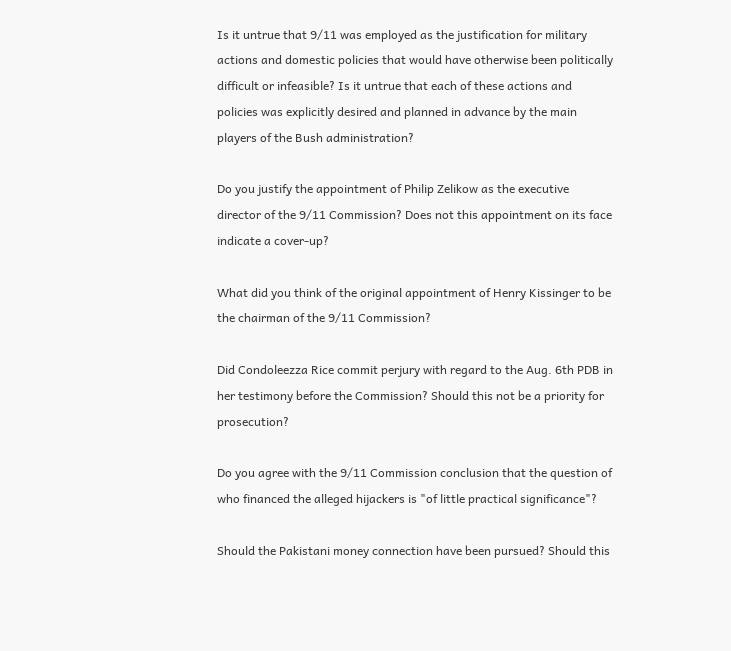Is it untrue that 9/11 was employed as the justification for military actions and domestic policies that would have otherwise been politically difficult or infeasible? Is it untrue that each of these actions and policies was explicitly desired and planned in advance by the main players of the Bush administration?

Do you justify the appointment of Philip Zelikow as the executive director of the 9/11 Commission? Does not this appointment on its face indicate a cover-up?

What did you think of the original appointment of Henry Kissinger to be the chairman of the 9/11 Commission?

Did Condoleezza Rice commit perjury with regard to the Aug. 6th PDB in her testimony before the Commission? Should this not be a priority for prosecution?

Do you agree with the 9/11 Commission conclusion that the question of who financed the alleged hijackers is "of little practical significance"?

Should the Pakistani money connection have been pursued? Should this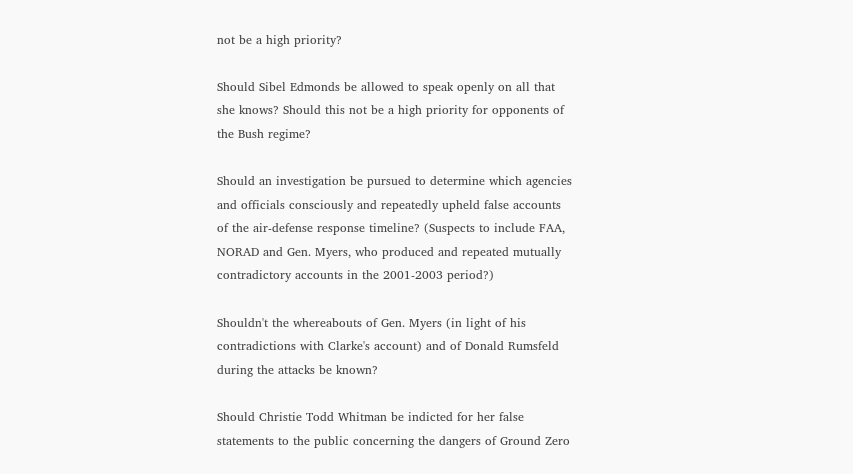not be a high priority?

Should Sibel Edmonds be allowed to speak openly on all that she knows? Should this not be a high priority for opponents of the Bush regime?

Should an investigation be pursued to determine which agencies and officials consciously and repeatedly upheld false accounts of the air-defense response timeline? (Suspects to include FAA, NORAD and Gen. Myers, who produced and repeated mutually contradictory accounts in the 2001-2003 period?)

Shouldn't the whereabouts of Gen. Myers (in light of his contradictions with Clarke's account) and of Donald Rumsfeld during the attacks be known?

Should Christie Todd Whitman be indicted for her false statements to the public concerning the dangers of Ground Zero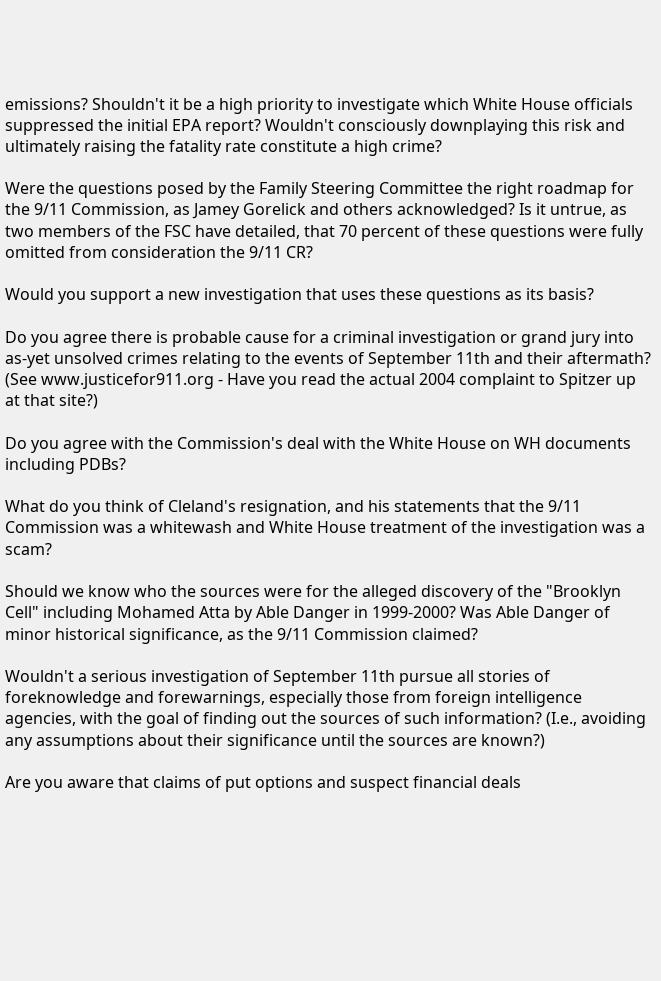emissions? Shouldn't it be a high priority to investigate which White House officials suppressed the initial EPA report? Wouldn't consciously downplaying this risk and ultimately raising the fatality rate constitute a high crime?

Were the questions posed by the Family Steering Committee the right roadmap for the 9/11 Commission, as Jamey Gorelick and others acknowledged? Is it untrue, as two members of the FSC have detailed, that 70 percent of these questions were fully omitted from consideration the 9/11 CR?

Would you support a new investigation that uses these questions as its basis?

Do you agree there is probable cause for a criminal investigation or grand jury into as-yet unsolved crimes relating to the events of September 11th and their aftermath?
(See www.justicefor911.org - Have you read the actual 2004 complaint to Spitzer up at that site?)

Do you agree with the Commission's deal with the White House on WH documents including PDBs?

What do you think of Cleland's resignation, and his statements that the 9/11 Commission was a whitewash and White House treatment of the investigation was a scam?

Should we know who the sources were for the alleged discovery of the "Brooklyn Cell" including Mohamed Atta by Able Danger in 1999-2000? Was Able Danger of minor historical significance, as the 9/11 Commission claimed?

Wouldn't a serious investigation of September 11th pursue all stories of foreknowledge and forewarnings, especially those from foreign intelligence agencies, with the goal of finding out the sources of such information? (I.e., avoiding any assumptions about their significance until the sources are known?)

Are you aware that claims of put options and suspect financial deals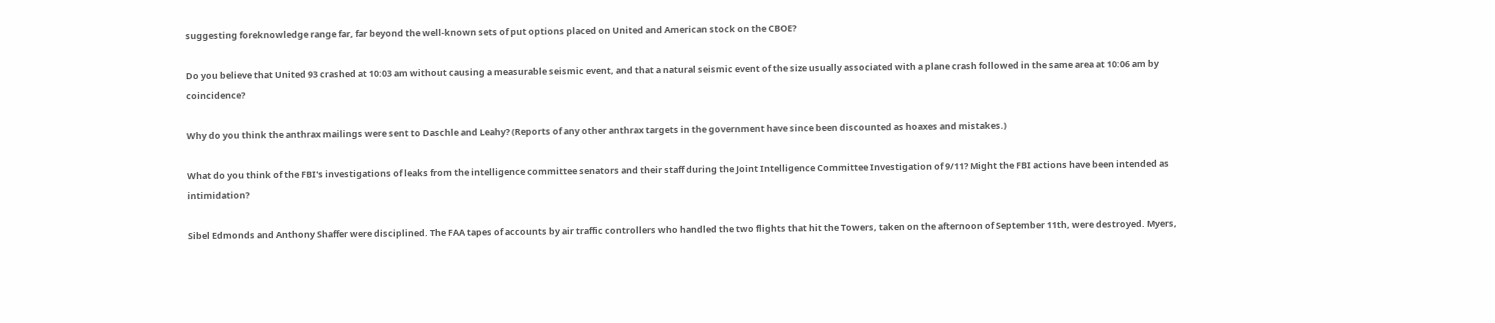suggesting foreknowledge range far, far beyond the well-known sets of put options placed on United and American stock on the CBOE?

Do you believe that United 93 crashed at 10:03 am without causing a measurable seismic event, and that a natural seismic event of the size usually associated with a plane crash followed in the same area at 10:06 am by coincidence?

Why do you think the anthrax mailings were sent to Daschle and Leahy? (Reports of any other anthrax targets in the government have since been discounted as hoaxes and mistakes.)

What do you think of the FBI's investigations of leaks from the intelligence committee senators and their staff during the Joint Intelligence Committee Investigation of 9/11? Might the FBI actions have been intended as intimidation?

Sibel Edmonds and Anthony Shaffer were disciplined. The FAA tapes of accounts by air traffic controllers who handled the two flights that hit the Towers, taken on the afternoon of September 11th, were destroyed. Myers,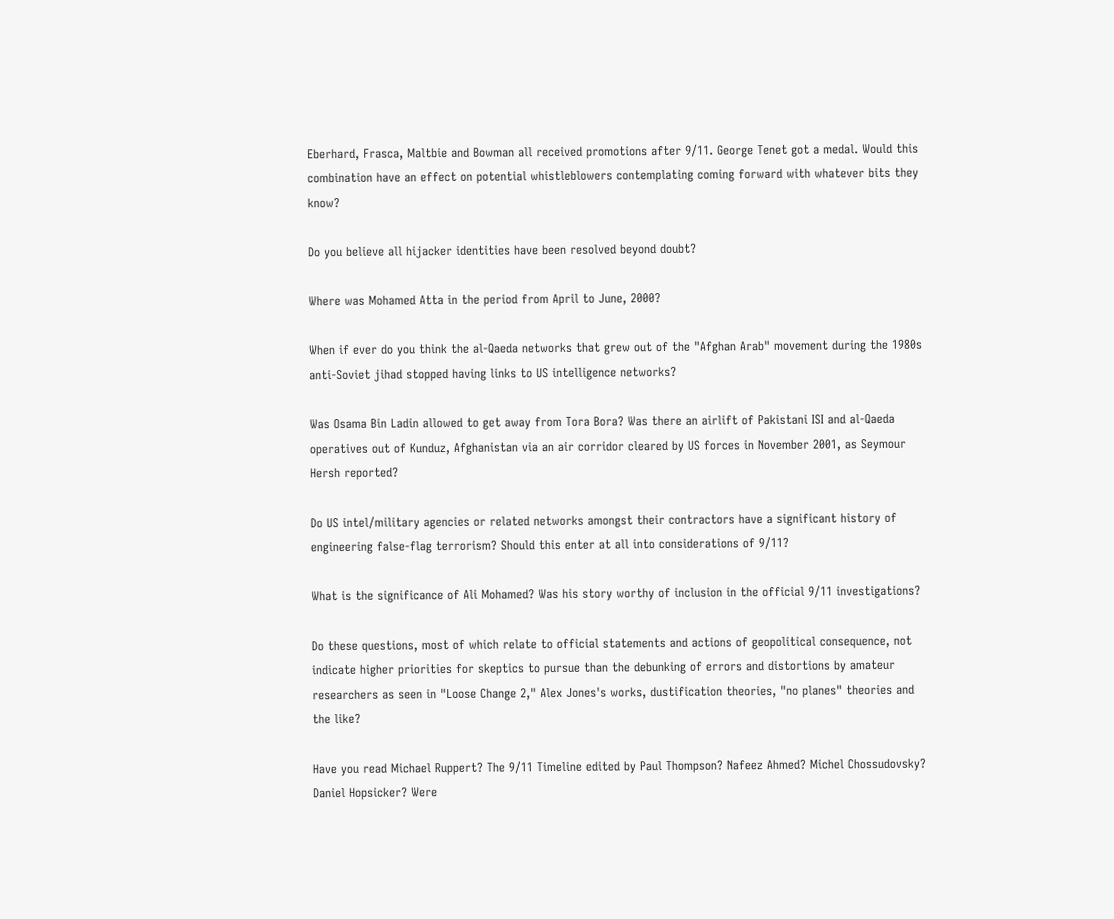Eberhard, Frasca, Maltbie and Bowman all received promotions after 9/11. George Tenet got a medal. Would this combination have an effect on potential whistleblowers contemplating coming forward with whatever bits they know?

Do you believe all hijacker identities have been resolved beyond doubt?

Where was Mohamed Atta in the period from April to June, 2000?

When if ever do you think the al-Qaeda networks that grew out of the "Afghan Arab" movement during the 1980s anti-Soviet jihad stopped having links to US intelligence networks?

Was Osama Bin Ladin allowed to get away from Tora Bora? Was there an airlift of Pakistani ISI and al-Qaeda operatives out of Kunduz, Afghanistan via an air corridor cleared by US forces in November 2001, as Seymour Hersh reported?

Do US intel/military agencies or related networks amongst their contractors have a significant history of engineering false-flag terrorism? Should this enter at all into considerations of 9/11?

What is the significance of Ali Mohamed? Was his story worthy of inclusion in the official 9/11 investigations?

Do these questions, most of which relate to official statements and actions of geopolitical consequence, not indicate higher priorities for skeptics to pursue than the debunking of errors and distortions by amateur researchers as seen in "Loose Change 2," Alex Jones's works, dustification theories, "no planes" theories and the like?

Have you read Michael Ruppert? The 9/11 Timeline edited by Paul Thompson? Nafeez Ahmed? Michel Chossudovsky? Daniel Hopsicker? Were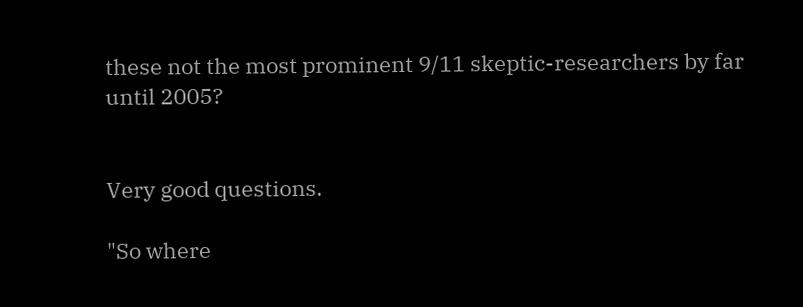these not the most prominent 9/11 skeptic-researchers by far until 2005?


Very good questions.

"So where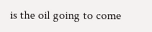is the oil going to come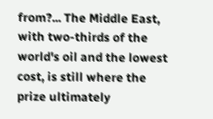from?... The Middle East, with two-thirds of the world's oil and the lowest cost, is still where the prize ultimately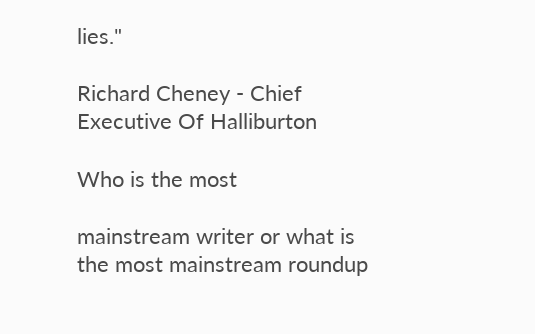lies."

Richard Cheney - Chief Executive Of Halliburton

Who is the most

mainstream writer or what is the most mainstream roundup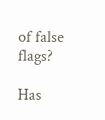of false flags?

Has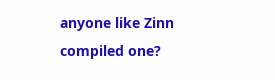anyone like Zinn compiled one?